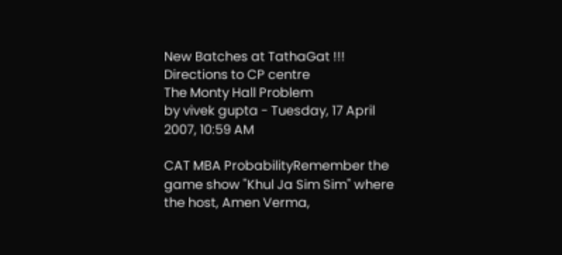New Batches at TathaGat !!!               Directions to CP centre
The Monty Hall Problem
by vivek gupta - Tuesday, 17 April 2007, 10:59 AM

CAT MBA ProbabilityRemember the game show "Khul Ja Sim Sim" where the host, Amen Verma,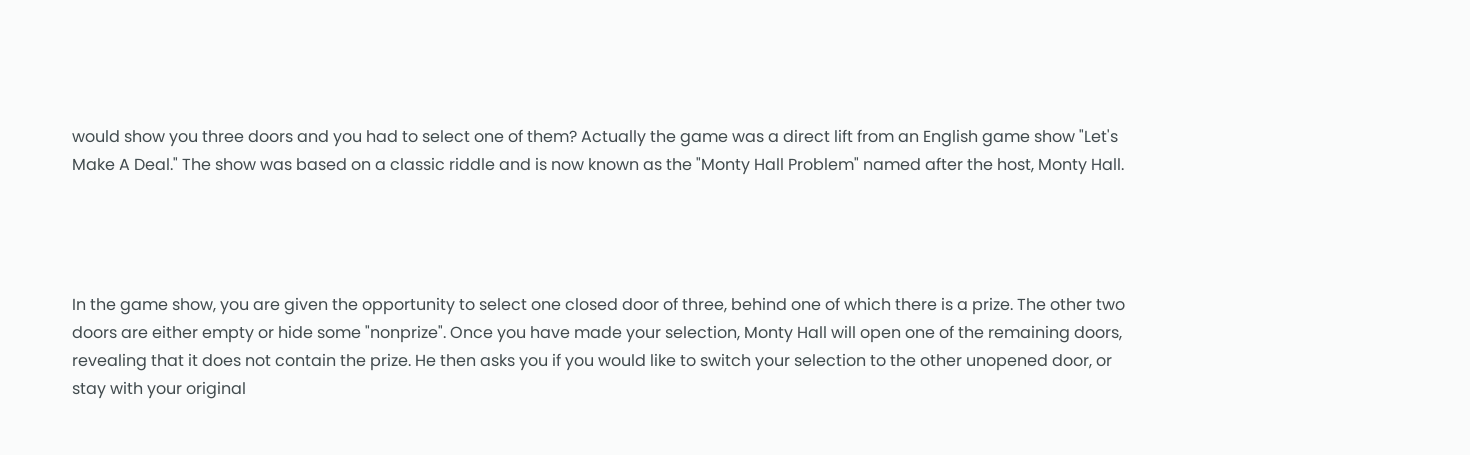would show you three doors and you had to select one of them? Actually the game was a direct lift from an English game show "Let's Make A Deal." The show was based on a classic riddle and is now known as the "Monty Hall Problem" named after the host, Monty Hall.




In the game show, you are given the opportunity to select one closed door of three, behind one of which there is a prize. The other two doors are either empty or hide some "nonprize". Once you have made your selection, Monty Hall will open one of the remaining doors, revealing that it does not contain the prize. He then asks you if you would like to switch your selection to the other unopened door, or stay with your original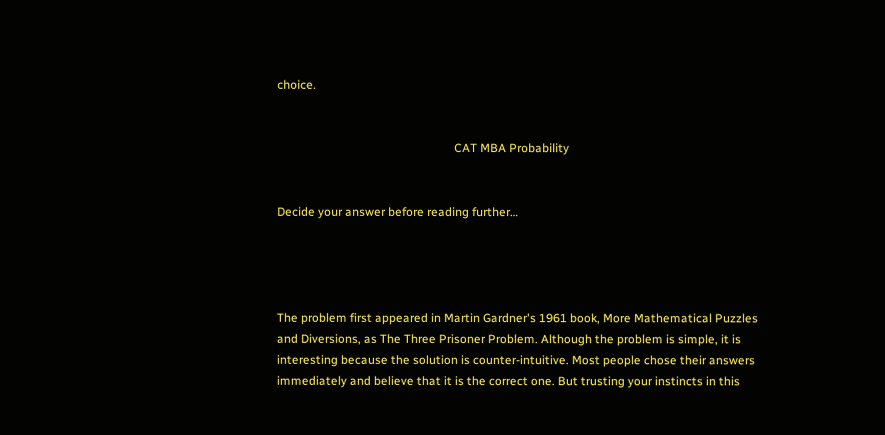choice.


                                                           CAT MBA Probability


Decide your answer before reading further…




The problem first appeared in Martin Gardner's 1961 book, More Mathematical Puzzles and Diversions, as The Three Prisoner Problem. Although the problem is simple, it is interesting because the solution is counter-intuitive. Most people chose their answers immediately and believe that it is the correct one. But trusting your instincts in this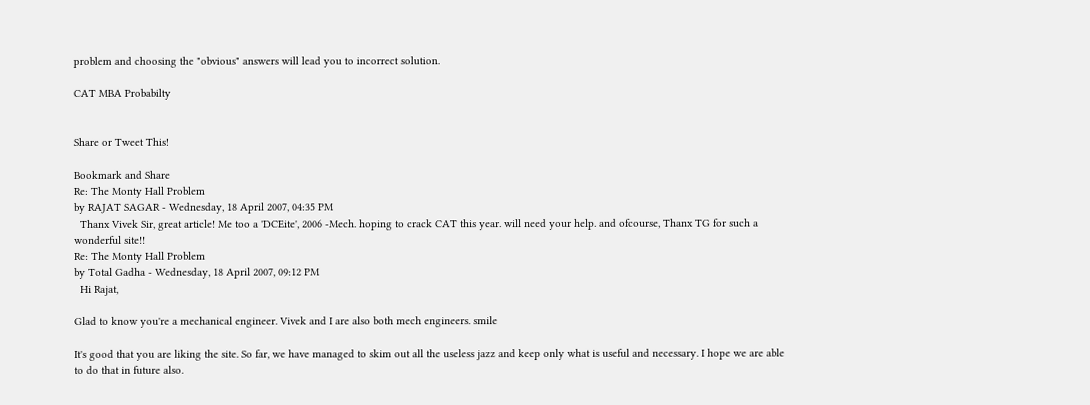problem and choosing the "obvious" answers will lead you to incorrect solution.

CAT MBA Probabilty


Share or Tweet This!

Bookmark and Share
Re: The Monty Hall Problem
by RAJAT SAGAR - Wednesday, 18 April 2007, 04:35 PM
  Thanx Vivek Sir, great article! Me too a 'DCEite', 2006 -Mech. hoping to crack CAT this year. will need your help. and ofcourse, Thanx TG for such a wonderful site!!
Re: The Monty Hall Problem
by Total Gadha - Wednesday, 18 April 2007, 09:12 PM
  Hi Rajat,

Glad to know you're a mechanical engineer. Vivek and I are also both mech engineers. smile

It's good that you are liking the site. So far, we have managed to skim out all the useless jazz and keep only what is useful and necessary. I hope we are able to do that in future also.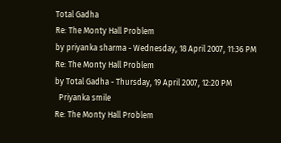Total Gadha
Re: The Monty Hall Problem
by priyanka sharma - Wednesday, 18 April 2007, 11:36 PM
Re: The Monty Hall Problem
by Total Gadha - Thursday, 19 April 2007, 12:20 PM
  Priyanka smile
Re: The Monty Hall Problem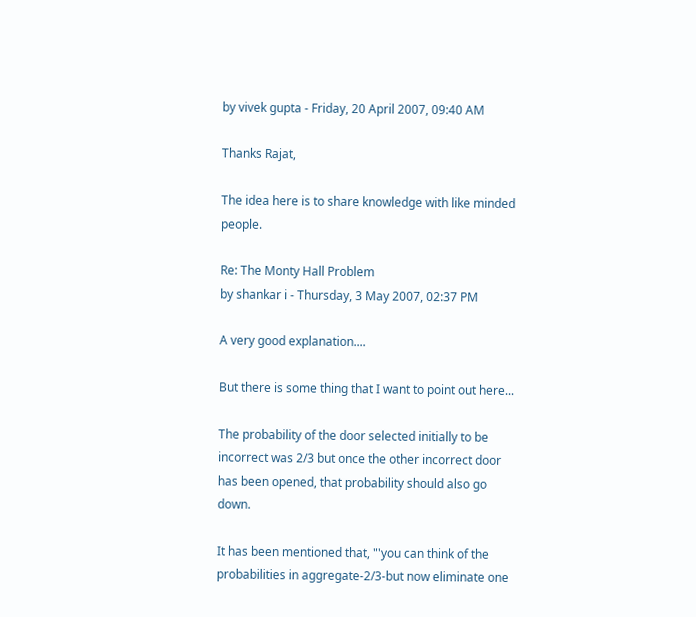by vivek gupta - Friday, 20 April 2007, 09:40 AM

Thanks Rajat,

The idea here is to share knowledge with like minded people.

Re: The Monty Hall Problem
by shankar i - Thursday, 3 May 2007, 02:37 PM

A very good explanation....

But there is some thing that I want to point out here...

The probability of the door selected initially to be incorrect was 2/3 but once the other incorrect door has been opened, that probability should also go down.

It has been mentioned that, "'you can think of the probabilities in aggregate-2/3-but now eliminate one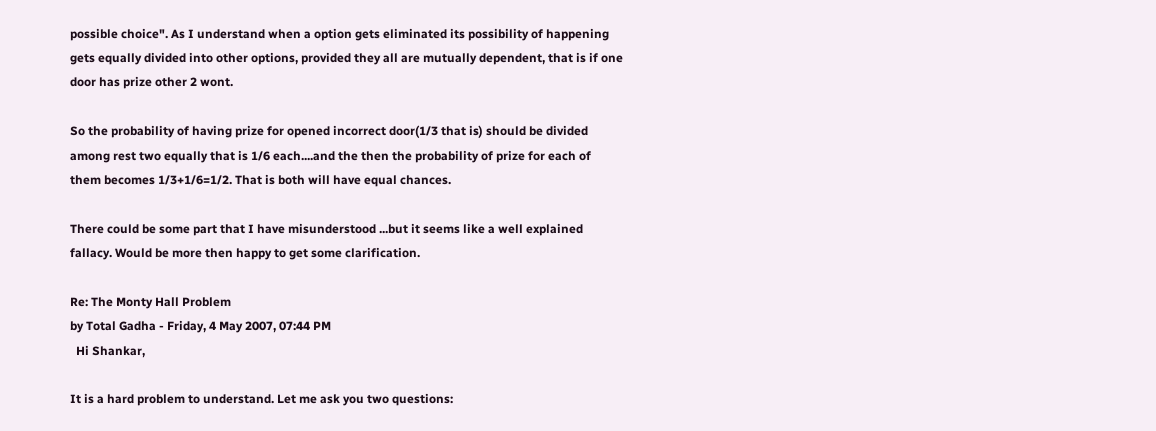possible choice". As I understand when a option gets eliminated its possibility of happening gets equally divided into other options, provided they all are mutually dependent, that is if one door has prize other 2 wont.

So the probability of having prize for opened incorrect door(1/3 that is) should be divided among rest two equally that is 1/6 each....and the then the probability of prize for each of them becomes 1/3+1/6=1/2. That is both will have equal chances.

There could be some part that I have misunderstood ...but it seems like a well explained fallacy. Would be more then happy to get some clarification.

Re: The Monty Hall Problem
by Total Gadha - Friday, 4 May 2007, 07:44 PM
  Hi Shankar,

It is a hard problem to understand. Let me ask you two questions: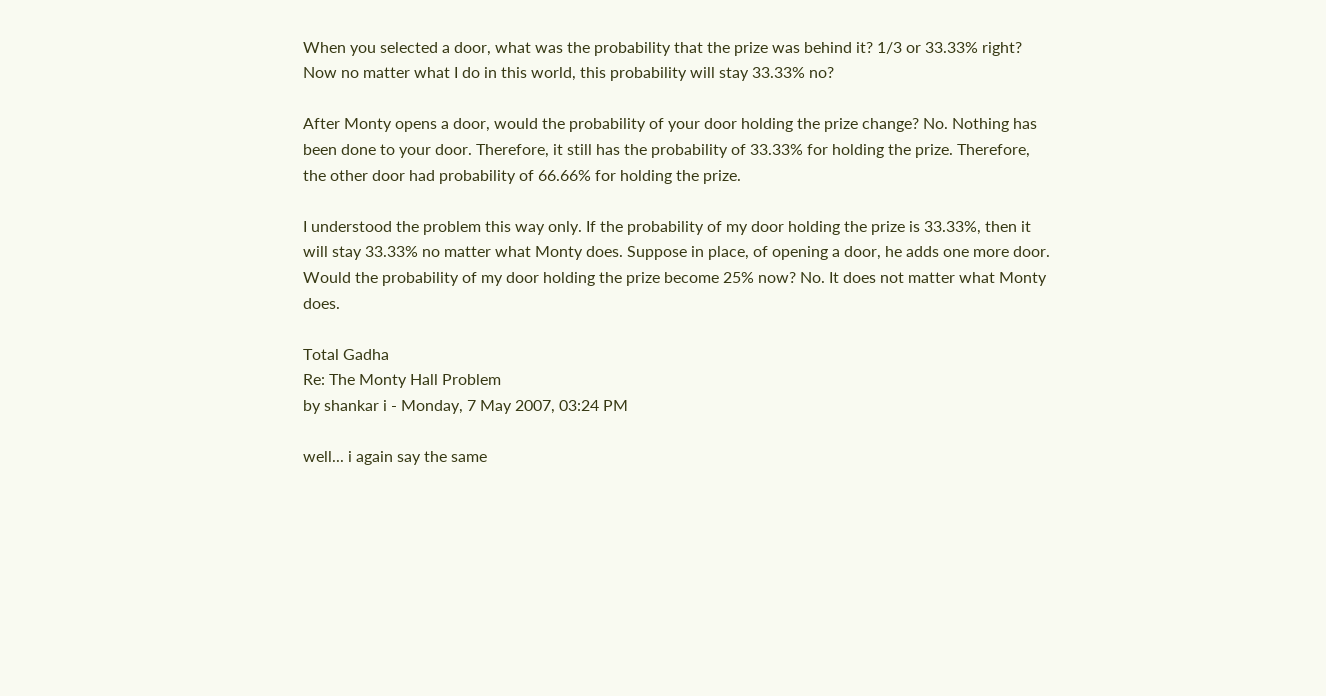When you selected a door, what was the probability that the prize was behind it? 1/3 or 33.33% right? Now no matter what I do in this world, this probability will stay 33.33% no?

After Monty opens a door, would the probability of your door holding the prize change? No. Nothing has been done to your door. Therefore, it still has the probability of 33.33% for holding the prize. Therefore, the other door had probability of 66.66% for holding the prize.

I understood the problem this way only. If the probability of my door holding the prize is 33.33%, then it will stay 33.33% no matter what Monty does. Suppose in place, of opening a door, he adds one more door. Would the probability of my door holding the prize become 25% now? No. It does not matter what Monty does.

Total Gadha
Re: The Monty Hall Problem
by shankar i - Monday, 7 May 2007, 03:24 PM

well... i again say the same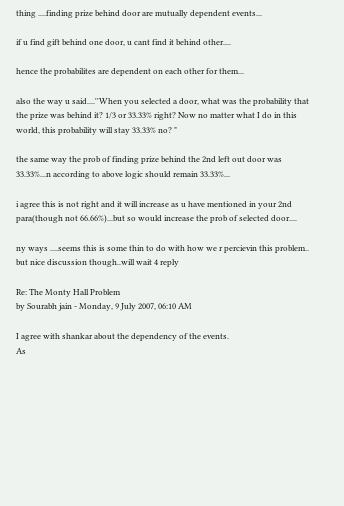thing ....finding prize behind door are mutually dependent events...

if u find gift behind one door, u cant find it behind other....

hence the probabilites are dependent on each other for them...

also the way u said....''When you selected a door, what was the probability that the prize was behind it? 1/3 or 33.33% right? Now no matter what I do in this world, this probability will stay 33.33% no? "

the same way the prob of finding prize behind the 2nd left out door was 33.33%...n according to above logic should remain 33.33%...

i agree this is not right and it will increase as u have mentioned in your 2nd para(though not 66.66%)...but so would increase the prob of selected door....

ny ways ....seems this is some thin to do with how we r percievin this problem.. but nice discussion though..will wait 4 reply

Re: The Monty Hall Problem
by Sourabh jain - Monday, 9 July 2007, 06:10 AM

I agree with shankar about the dependency of the events.
As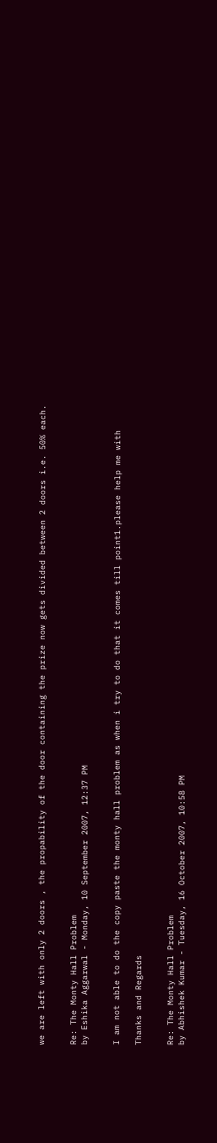we are left with only 2 doors , the propability of the door containing the prize now gets divided between 2 doors i.e. 50% each.


Re: The Monty Hall Problem
by Eshika Aggarwal - Monday, 10 September 2007, 12:37 PM


I am not able to do the copy paste the monty hall problem as when i try to do that it comes till point1.please help me with

Thanks and Regards


Re: The Monty Hall Problem
by Abhishek Kumar - Tuesday, 16 October 2007, 10:58 PM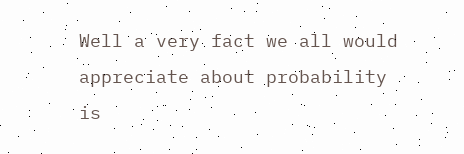Well a very fact we all would appreciate about probability is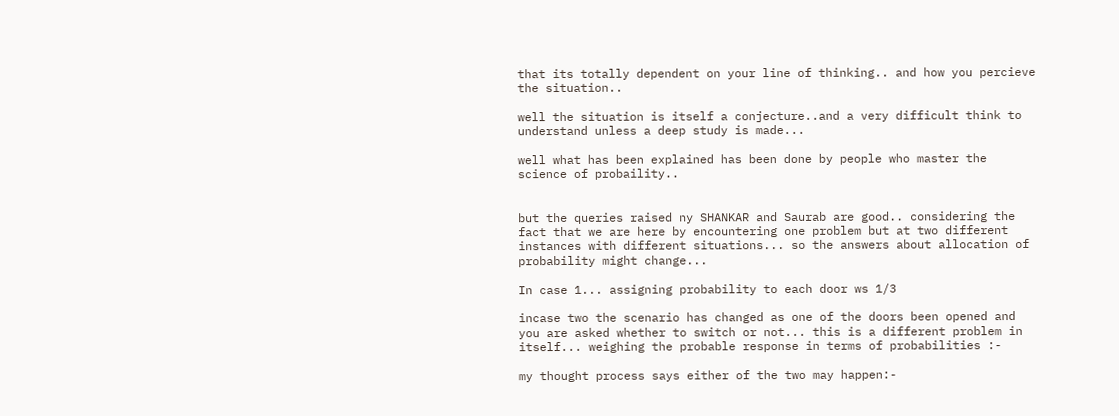that its totally dependent on your line of thinking.. and how you percieve the situation..

well the situation is itself a conjecture..and a very difficult think to understand unless a deep study is made...

well what has been explained has been done by people who master the science of probaility..


but the queries raised ny SHANKAR and Saurab are good.. considering the fact that we are here by encountering one problem but at two different instances with different situations... so the answers about allocation of probability might change...

In case 1... assigning probability to each door ws 1/3

incase two the scenario has changed as one of the doors been opened and you are asked whether to switch or not... this is a different problem in itself... weighing the probable response in terms of probabilities :-

my thought process says either of the two may happen:-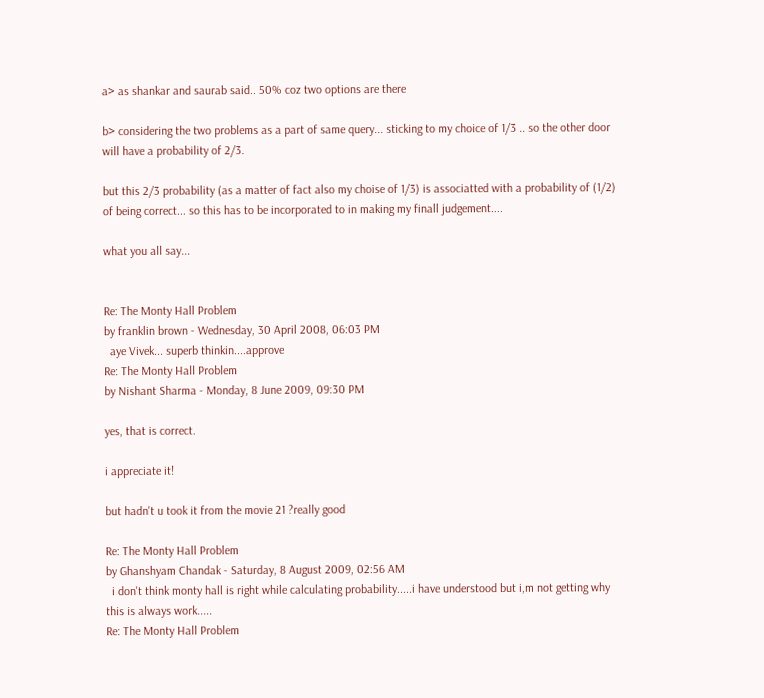a> as shankar and saurab said.. 50% coz two options are there

b> considering the two problems as a part of same query... sticking to my choice of 1/3 .. so the other door will have a probability of 2/3.

but this 2/3 probability (as a matter of fact also my choise of 1/3) is associatted with a probability of (1/2) of being correct... so this has to be incorporated to in making my finall judgement....

what you all say...


Re: The Monty Hall Problem
by franklin brown - Wednesday, 30 April 2008, 06:03 PM
  aye Vivek... superb thinkin....approve
Re: The Monty Hall Problem
by Nishant Sharma - Monday, 8 June 2009, 09:30 PM

yes, that is correct.

i appreciate it!

but hadn't u took it from the movie 21 ?really good

Re: The Monty Hall Problem
by Ghanshyam Chandak - Saturday, 8 August 2009, 02:56 AM
  i don't think monty hall is right while calculating probability.....i have understood but i,m not getting why this is always work.....
Re: The Monty Hall Problem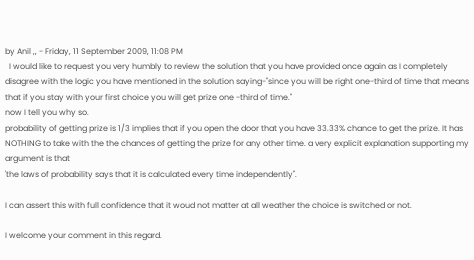by Anil ,, - Friday, 11 September 2009, 11:08 PM
  I would like to request you very humbly to review the solution that you have provided once again as I completely disagree with the logic you have mentioned in the solution saying-"since you will be right one-third of time that means that if you stay with your first choice you will get prize one -third of time."
now I tell you why so.
probability of getting prize is 1/3 implies that if you open the door that you have 33.33% chance to get the prize. It has NOTHING to take with the the chances of getting the prize for any other time. a very explicit explanation supporting my argument is that
'the laws of probability says that it is calculated every time independently".

I can assert this with full confidence that it woud not matter at all weather the choice is switched or not.

I welcome your comment in this regard.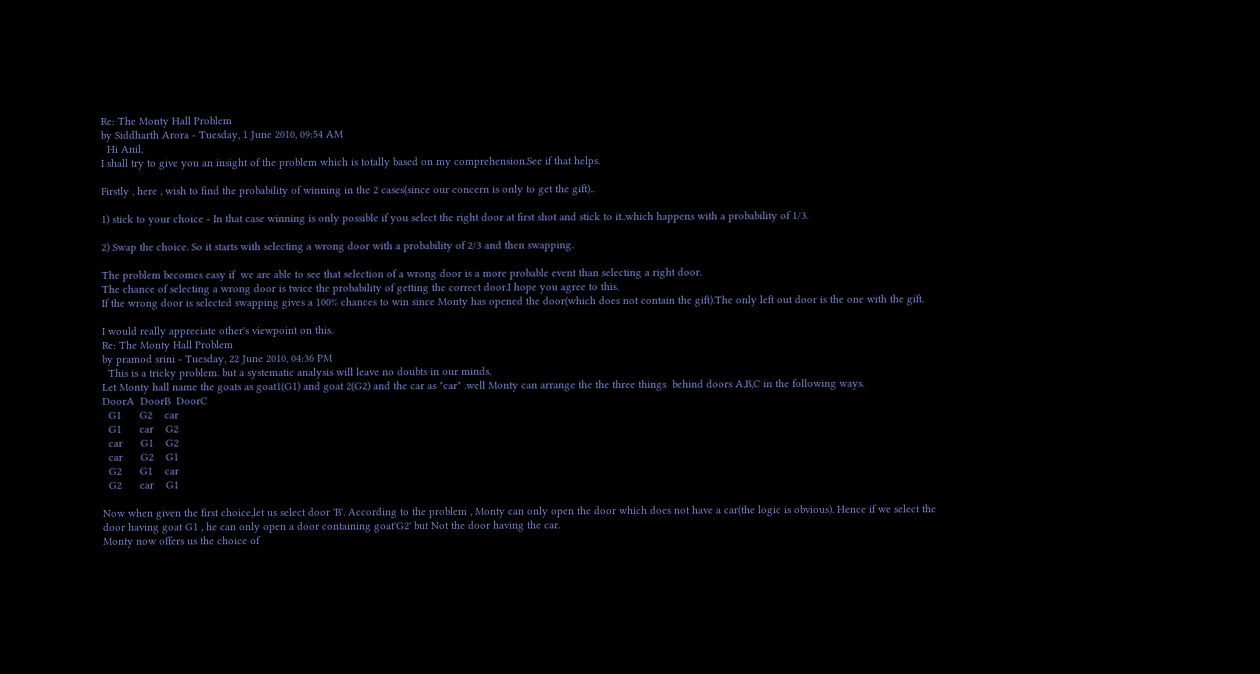Re: The Monty Hall Problem
by Siddharth Arora - Tuesday, 1 June 2010, 09:54 AM
  Hi Anil,
I shall try to give you an insight of the problem which is totally based on my comprehension.See if that helps.

Firstly , here , wish to find the probability of winning in the 2 cases(since our concern is only to get the gift)..

1) stick to your choice - In that case winning is only possible if you select the right door at first shot and stick to it..which happens with a probability of 1/3.

2) Swap the choice. So it starts with selecting a wrong door with a probability of 2/3 and then swapping.

The problem becomes easy if  we are able to see that selection of a wrong door is a more probable event than selecting a right door.
The chance of selecting a wrong door is twice the probability of getting the correct door.I hope you agree to this.
If the wrong door is selected swapping gives a 100% chances to win since Monty has opened the door(which does not contain the gift).The only left out door is the one with the gift.

I would really appreciate other's viewpoint on this.
Re: The Monty Hall Problem
by pramod srini - Tuesday, 22 June 2010, 04:36 PM
  This is a tricky problem. but a systematic analysis will leave no doubts in our minds.
Let Monty hall name the goats as goat1(G1) and goat 2(G2) and the car as "car" .well Monty can arrange the the three things  behind doors A,B,C in the following ways.
DoorA  DoorB  DoorC
  G1      G2    car
  G1      car    G2
  car      G1    G2
  car      G2    G1
  G2      G1    car
  G2      car    G1

Now when given the first choice,let us select door 'B'. According to the problem , Monty can only open the door which does not have a car(the logic is obvious). Hence if we select the door having goat G1 , he can only open a door containing goat'G2' but Not the door having the car.
Monty now offers us the choice of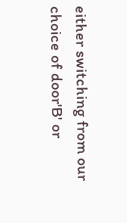either switching from our choice of door'B' or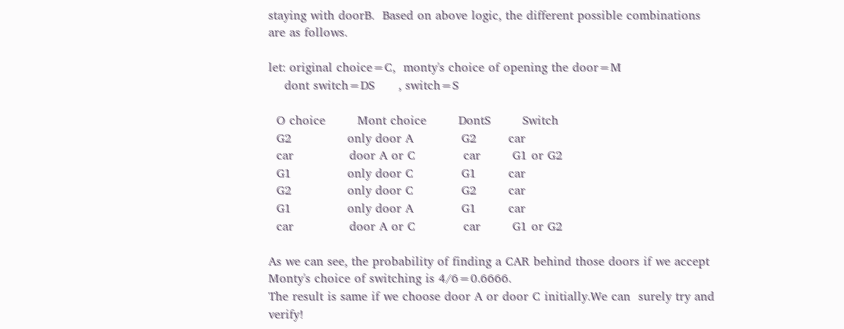staying with doorB.  Based on above logic, the different possible combinations are as follows.

let: original choice=C,  monty's choice of opening the door=M
    dont switch=DS      , switch=S

  O choice        Mont choice        DontS        Switch
  G2              only door A            G2        car
  car              door A or C            car        G1 or G2
  G1              only door C            G1        car
  G2              only door C            G2        car
  G1              only door A            G1        car
  car              door A or C            car        G1 or G2

As we can see, the probability of finding a CAR behind those doors if we accept Monty's choice of switching is 4/6=0.6666.
The result is same if we choose door A or door C initially.We can  surely try and verify!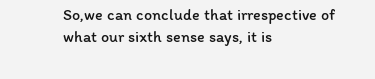So,we can conclude that irrespective of what our sixth sense says, it is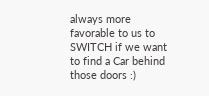always more favorable to us to SWITCH if we want to find a Car behind those doors :)